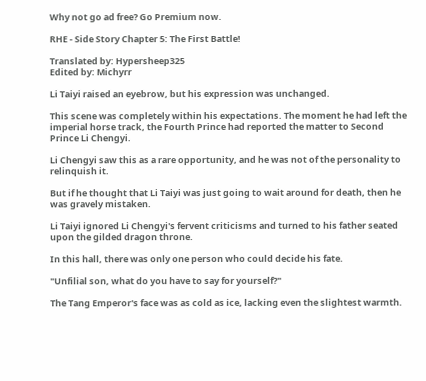Why not go ad free? Go Premium now.

RHE - Side Story Chapter 5: The First Battle!

Translated by: Hypersheep325
Edited by: Michyrr

Li Taiyi raised an eyebrow, but his expression was unchanged.

This scene was completely within his expectations. The moment he had left the imperial horse track, the Fourth Prince had reported the matter to Second Prince Li Chengyi.

Li Chengyi saw this as a rare opportunity, and he was not of the personality to relinquish it.

But if he thought that Li Taiyi was just going to wait around for death, then he was gravely mistaken.

Li Taiyi ignored Li Chengyi's fervent criticisms and turned to his father seated upon the gilded dragon throne.

In this hall, there was only one person who could decide his fate.

"Unfilial son, what do you have to say for yourself?"

The Tang Emperor's face was as cold as ice, lacking even the slightest warmth.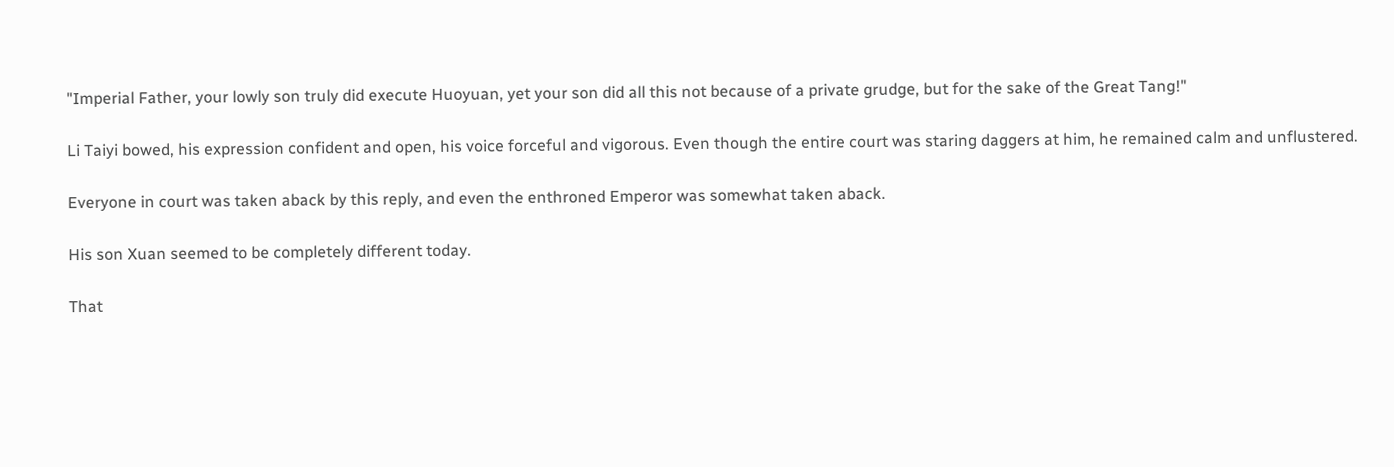"Imperial Father, your lowly son truly did execute Huoyuan, yet your son did all this not because of a private grudge, but for the sake of the Great Tang!"

Li Taiyi bowed, his expression confident and open, his voice forceful and vigorous. Even though the entire court was staring daggers at him, he remained calm and unflustered.

Everyone in court was taken aback by this reply, and even the enthroned Emperor was somewhat taken aback.

His son Xuan seemed to be completely different today.

That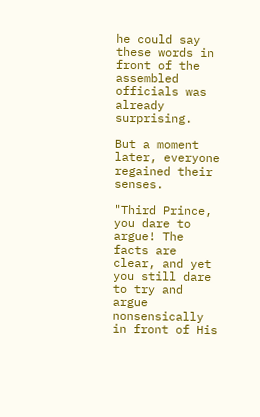he could say these words in front of the assembled officials was already surprising.

But a moment later, everyone regained their senses.

"Third Prince, you dare to argue! The facts are clear, and yet you still dare to try and argue nonsensically in front of His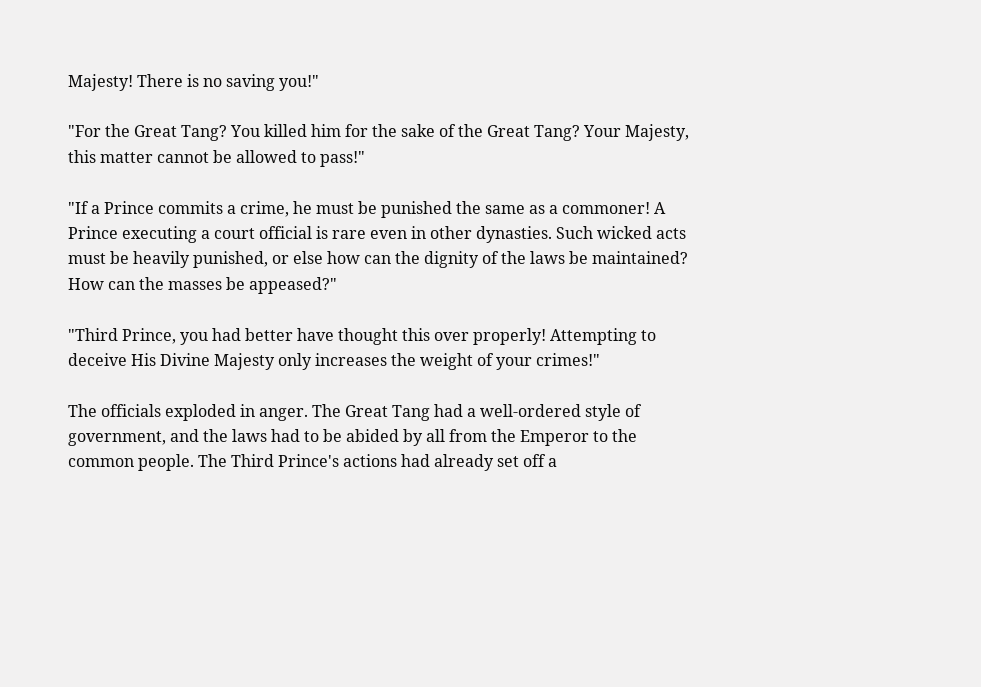Majesty! There is no saving you!"

"For the Great Tang? You killed him for the sake of the Great Tang? Your Majesty, this matter cannot be allowed to pass!"

"If a Prince commits a crime, he must be punished the same as a commoner! A Prince executing a court official is rare even in other dynasties. Such wicked acts must be heavily punished, or else how can the dignity of the laws be maintained? How can the masses be appeased?"

"Third Prince, you had better have thought this over properly! Attempting to deceive His Divine Majesty only increases the weight of your crimes!"

The officials exploded in anger. The Great Tang had a well-ordered style of government, and the laws had to be abided by all from the Emperor to the common people. The Third Prince's actions had already set off a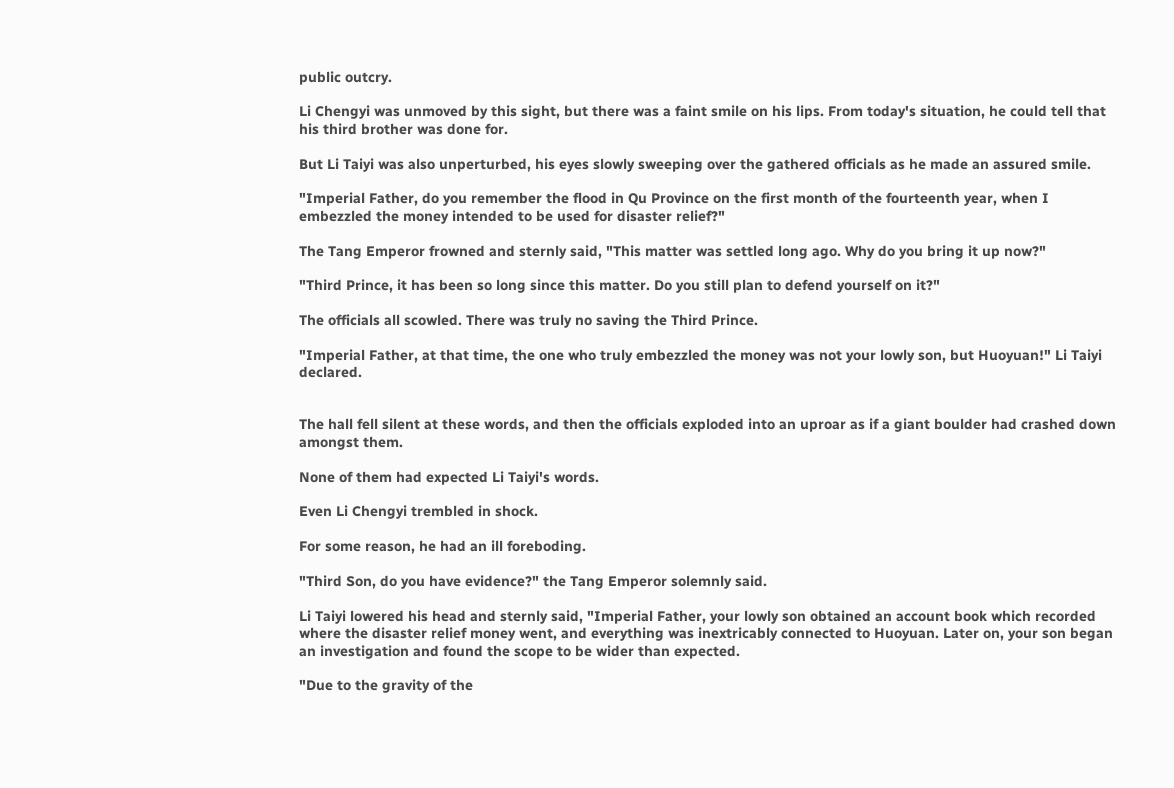public outcry.

Li Chengyi was unmoved by this sight, but there was a faint smile on his lips. From today's situation, he could tell that his third brother was done for.

But Li Taiyi was also unperturbed, his eyes slowly sweeping over the gathered officials as he made an assured smile.

"Imperial Father, do you remember the flood in Qu Province on the first month of the fourteenth year, when I embezzled the money intended to be used for disaster relief?"

The Tang Emperor frowned and sternly said, "This matter was settled long ago. Why do you bring it up now?"

"Third Prince, it has been so long since this matter. Do you still plan to defend yourself on it?"

The officials all scowled. There was truly no saving the Third Prince.

"Imperial Father, at that time, the one who truly embezzled the money was not your lowly son, but Huoyuan!" Li Taiyi declared.


The hall fell silent at these words, and then the officials exploded into an uproar as if a giant boulder had crashed down amongst them.

None of them had expected Li Taiyi's words.

Even Li Chengyi trembled in shock.

For some reason, he had an ill foreboding.

"Third Son, do you have evidence?" the Tang Emperor solemnly said.

Li Taiyi lowered his head and sternly said, "Imperial Father, your lowly son obtained an account book which recorded where the disaster relief money went, and everything was inextricably connected to Huoyuan. Later on, your son began an investigation and found the scope to be wider than expected.

"Due to the gravity of the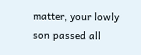matter, your lowly son passed all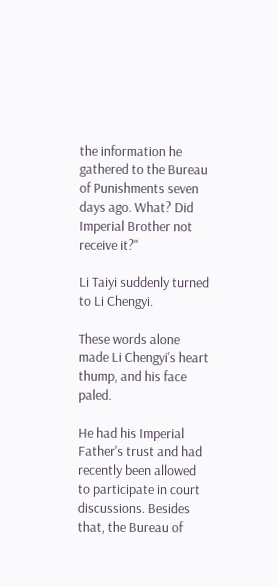the information he gathered to the Bureau of Punishments seven days ago. What? Did Imperial Brother not receive it?"

Li Taiyi suddenly turned to Li Chengyi.

These words alone made Li Chengyi's heart thump, and his face paled.

He had his Imperial Father's trust and had recently been allowed to participate in court discussions. Besides that, the Bureau of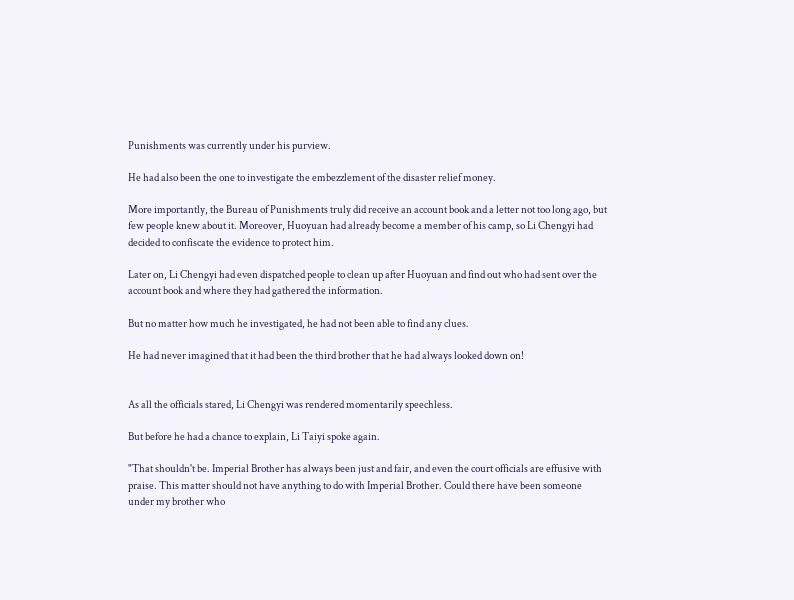Punishments was currently under his purview.

He had also been the one to investigate the embezzlement of the disaster relief money.

More importantly, the Bureau of Punishments truly did receive an account book and a letter not too long ago, but few people knew about it. Moreover, Huoyuan had already become a member of his camp, so Li Chengyi had decided to confiscate the evidence to protect him.

Later on, Li Chengyi had even dispatched people to clean up after Huoyuan and find out who had sent over the account book and where they had gathered the information.

But no matter how much he investigated, he had not been able to find any clues.

He had never imagined that it had been the third brother that he had always looked down on!


As all the officials stared, Li Chengyi was rendered momentarily speechless.

But before he had a chance to explain, Li Taiyi spoke again.

"That shouldn't be. Imperial Brother has always been just and fair, and even the court officials are effusive with praise. This matter should not have anything to do with Imperial Brother. Could there have been someone under my brother who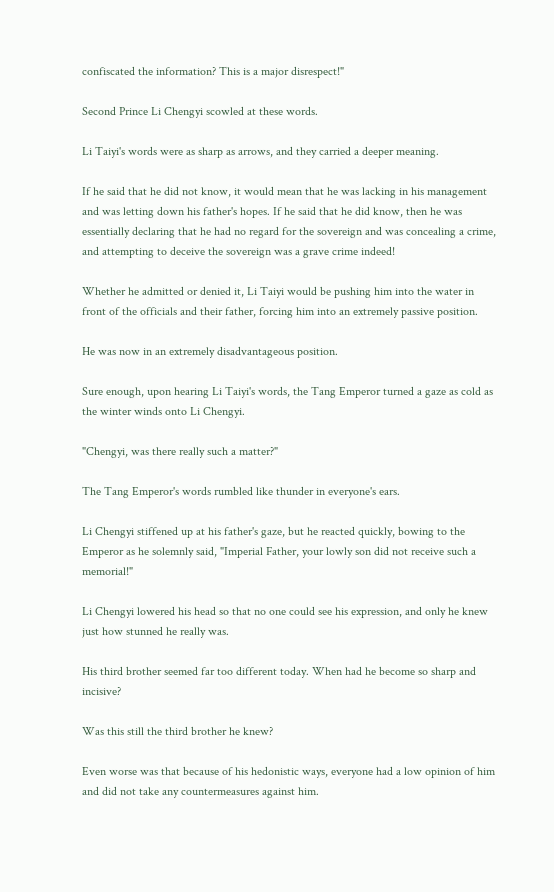confiscated the information? This is a major disrespect!"

Second Prince Li Chengyi scowled at these words.

Li Taiyi's words were as sharp as arrows, and they carried a deeper meaning.

If he said that he did not know, it would mean that he was lacking in his management and was letting down his father's hopes. If he said that he did know, then he was essentially declaring that he had no regard for the sovereign and was concealing a crime, and attempting to deceive the sovereign was a grave crime indeed!

Whether he admitted or denied it, Li Taiyi would be pushing him into the water in front of the officials and their father, forcing him into an extremely passive position.

He was now in an extremely disadvantageous position.

Sure enough, upon hearing Li Taiyi's words, the Tang Emperor turned a gaze as cold as the winter winds onto Li Chengyi.

"Chengyi, was there really such a matter?"

The Tang Emperor's words rumbled like thunder in everyone's ears.

Li Chengyi stiffened up at his father's gaze, but he reacted quickly, bowing to the Emperor as he solemnly said, "Imperial Father, your lowly son did not receive such a memorial!"

Li Chengyi lowered his head so that no one could see his expression, and only he knew just how stunned he really was.

His third brother seemed far too different today. When had he become so sharp and incisive?

Was this still the third brother he knew?

Even worse was that because of his hedonistic ways, everyone had a low opinion of him and did not take any countermeasures against him.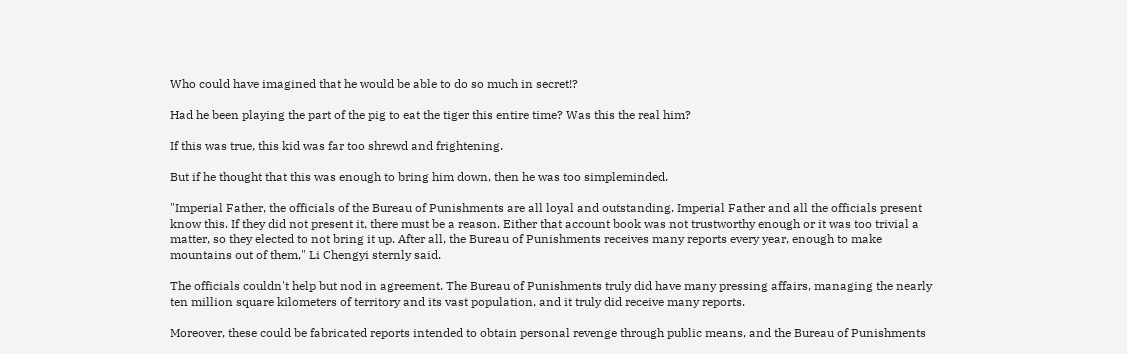Who could have imagined that he would be able to do so much in secret!?

Had he been playing the part of the pig to eat the tiger this entire time? Was this the real him?

If this was true, this kid was far too shrewd and frightening.

But if he thought that this was enough to bring him down, then he was too simpleminded.

"Imperial Father, the officials of the Bureau of Punishments are all loyal and outstanding. Imperial Father and all the officials present know this. If they did not present it, there must be a reason. Either that account book was not trustworthy enough or it was too trivial a matter, so they elected to not bring it up. After all, the Bureau of Punishments receives many reports every year, enough to make mountains out of them," Li Chengyi sternly said.

The officials couldn't help but nod in agreement. The Bureau of Punishments truly did have many pressing affairs, managing the nearly ten million square kilometers of territory and its vast population, and it truly did receive many reports.

Moreover, these could be fabricated reports intended to obtain personal revenge through public means, and the Bureau of Punishments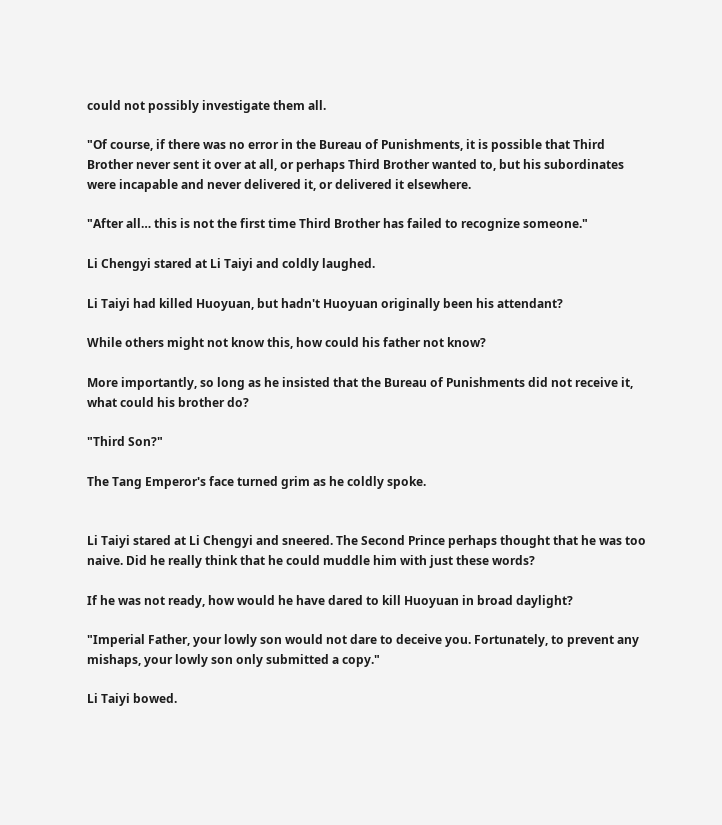could not possibly investigate them all.

"Of course, if there was no error in the Bureau of Punishments, it is possible that Third Brother never sent it over at all, or perhaps Third Brother wanted to, but his subordinates were incapable and never delivered it, or delivered it elsewhere.

"After all… this is not the first time Third Brother has failed to recognize someone."

Li Chengyi stared at Li Taiyi and coldly laughed.

Li Taiyi had killed Huoyuan, but hadn't Huoyuan originally been his attendant?

While others might not know this, how could his father not know?

More importantly, so long as he insisted that the Bureau of Punishments did not receive it, what could his brother do?

"Third Son?"

The Tang Emperor's face turned grim as he coldly spoke.


Li Taiyi stared at Li Chengyi and sneered. The Second Prince perhaps thought that he was too naive. Did he really think that he could muddle him with just these words?

If he was not ready, how would he have dared to kill Huoyuan in broad daylight?

"Imperial Father, your lowly son would not dare to deceive you. Fortunately, to prevent any mishaps, your lowly son only submitted a copy."

Li Taiyi bowed.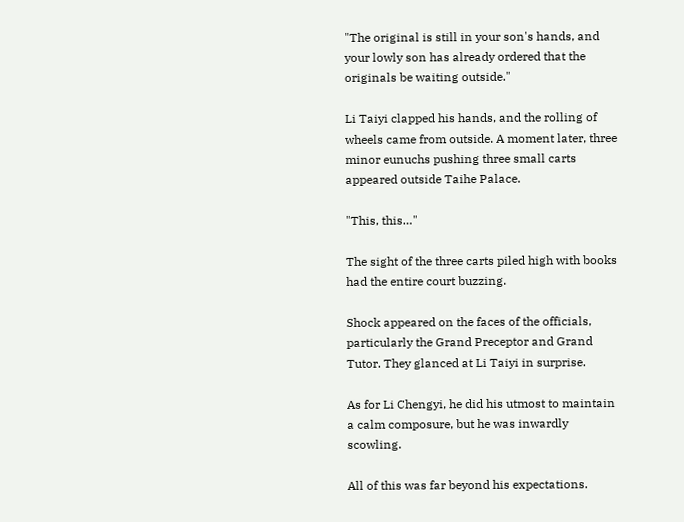"The original is still in your son's hands, and your lowly son has already ordered that the originals be waiting outside."

Li Taiyi clapped his hands, and the rolling of wheels came from outside. A moment later, three minor eunuchs pushing three small carts appeared outside Taihe Palace.

"This, this…"

The sight of the three carts piled high with books had the entire court buzzing.

Shock appeared on the faces of the officials, particularly the Grand Preceptor and Grand Tutor. They glanced at Li Taiyi in surprise.

As for Li Chengyi, he did his utmost to maintain a calm composure, but he was inwardly scowling.

All of this was far beyond his expectations.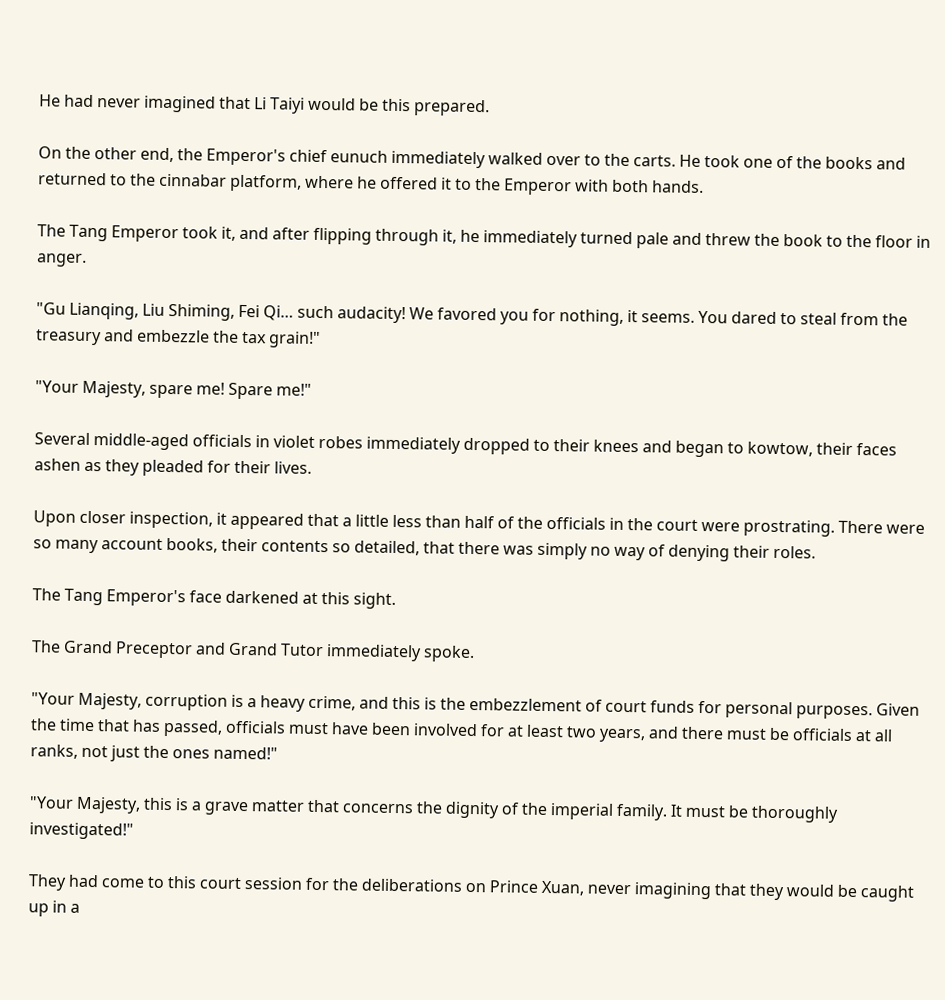He had never imagined that Li Taiyi would be this prepared.

On the other end, the Emperor's chief eunuch immediately walked over to the carts. He took one of the books and returned to the cinnabar platform, where he offered it to the Emperor with both hands.

The Tang Emperor took it, and after flipping through it, he immediately turned pale and threw the book to the floor in anger.

"Gu Lianqing, Liu Shiming, Fei Qi… such audacity! We favored you for nothing, it seems. You dared to steal from the treasury and embezzle the tax grain!"

"Your Majesty, spare me! Spare me!"

Several middle-aged officials in violet robes immediately dropped to their knees and began to kowtow, their faces ashen as they pleaded for their lives.

Upon closer inspection, it appeared that a little less than half of the officials in the court were prostrating. There were so many account books, their contents so detailed, that there was simply no way of denying their roles.

The Tang Emperor's face darkened at this sight.

The Grand Preceptor and Grand Tutor immediately spoke.

"Your Majesty, corruption is a heavy crime, and this is the embezzlement of court funds for personal purposes. Given the time that has passed, officials must have been involved for at least two years, and there must be officials at all ranks, not just the ones named!"

"Your Majesty, this is a grave matter that concerns the dignity of the imperial family. It must be thoroughly investigated!"

They had come to this court session for the deliberations on Prince Xuan, never imagining that they would be caught up in a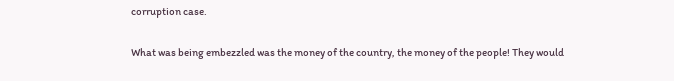corruption case.

What was being embezzled was the money of the country, the money of the people! They would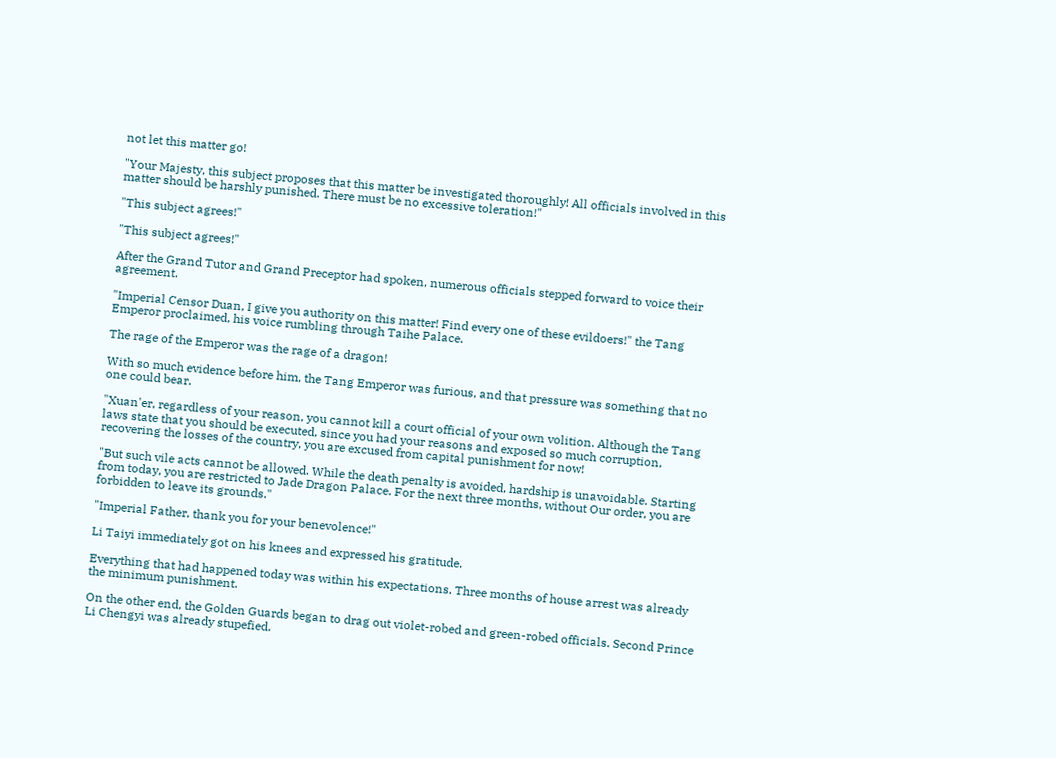not let this matter go!

"Your Majesty, this subject proposes that this matter be investigated thoroughly! All officials involved in this matter should be harshly punished. There must be no excessive toleration!"

"This subject agrees!"

"This subject agrees!"

After the Grand Tutor and Grand Preceptor had spoken, numerous officials stepped forward to voice their agreement.

"Imperial Censor Duan, I give you authority on this matter! Find every one of these evildoers!" the Tang Emperor proclaimed, his voice rumbling through Taihe Palace.

The rage of the Emperor was the rage of a dragon!

With so much evidence before him, the Tang Emperor was furious, and that pressure was something that no one could bear.

"Xuan'er, regardless of your reason, you cannot kill a court official of your own volition. Although the Tang laws state that you should be executed, since you had your reasons and exposed so much corruption, recovering the losses of the country, you are excused from capital punishment for now!

"But such vile acts cannot be allowed. While the death penalty is avoided, hardship is unavoidable. Starting from today, you are restricted to Jade Dragon Palace. For the next three months, without Our order, you are forbidden to leave its grounds."

"Imperial Father, thank you for your benevolence!"

Li Taiyi immediately got on his knees and expressed his gratitude.

Everything that had happened today was within his expectations. Three months of house arrest was already the minimum punishment.

On the other end, the Golden Guards began to drag out violet-robed and green-robed officials. Second Prince Li Chengyi was already stupefied.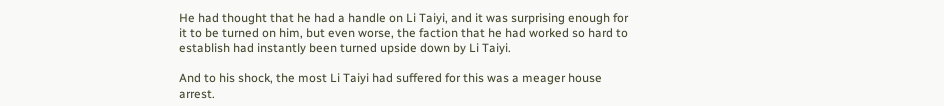He had thought that he had a handle on Li Taiyi, and it was surprising enough for it to be turned on him, but even worse, the faction that he had worked so hard to establish had instantly been turned upside down by Li Taiyi.

And to his shock, the most Li Taiyi had suffered for this was a meager house arrest.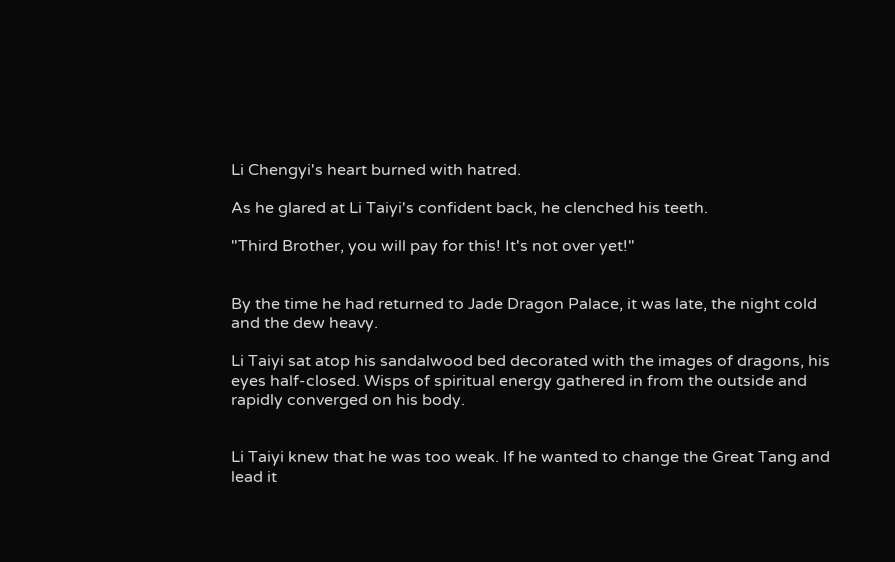Li Chengyi's heart burned with hatred.

As he glared at Li Taiyi's confident back, he clenched his teeth.

"Third Brother, you will pay for this! It's not over yet!"


By the time he had returned to Jade Dragon Palace, it was late, the night cold and the dew heavy.

Li Taiyi sat atop his sandalwood bed decorated with the images of dragons, his eyes half-closed. Wisps of spiritual energy gathered in from the outside and rapidly converged on his body.


Li Taiyi knew that he was too weak. If he wanted to change the Great Tang and lead it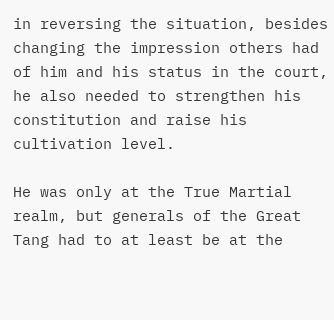in reversing the situation, besides changing the impression others had of him and his status in the court, he also needed to strengthen his constitution and raise his cultivation level.

He was only at the True Martial realm, but generals of the Great Tang had to at least be at the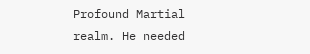Profound Martial realm. He needed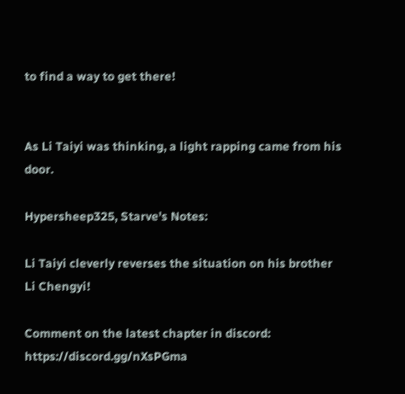to find a way to get there!


As Li Taiyi was thinking, a light rapping came from his door.

Hypersheep325, Starve's Notes:

Li Taiyi cleverly reverses the situation on his brother Li Chengyi!

Comment on the latest chapter in discord: https://discord.gg/nXsPGma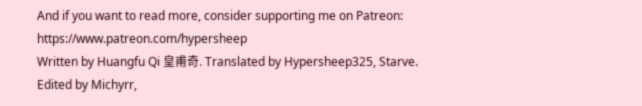And if you want to read more, consider supporting me on Patreon: https://www.patreon.com/hypersheep
Written by Huangfu Qi 皇甫奇. Translated by Hypersheep325, Starve. Edited by Michyrr,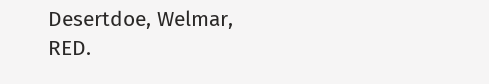Desertdoe, Welmar, RED.